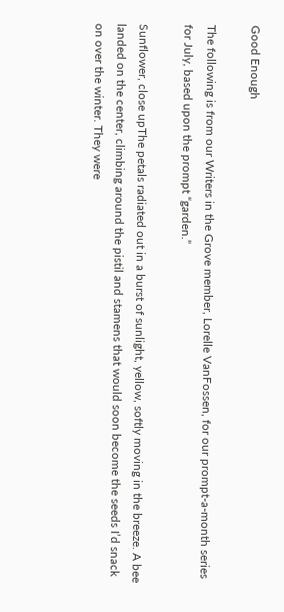Good Enough

The following is from our Writers in the Grove member, Lorelle VanFossen, for our prompt-a-month series for July, based upon the prompt “garden.”

Sunflower, close upThe petals radiated out in a burst of sunlight, yellow, softly moving in the breeze. A bee landed on the center, climbing around the pistil and stamens that would soon become the seeds I’d snack on over the winter. They were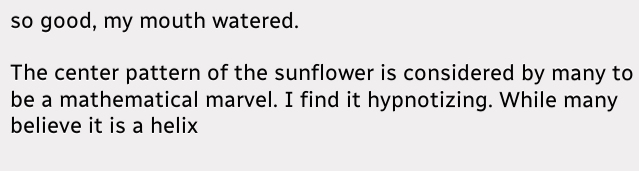so good, my mouth watered.

The center pattern of the sunflower is considered by many to be a mathematical marvel. I find it hypnotizing. While many believe it is a helix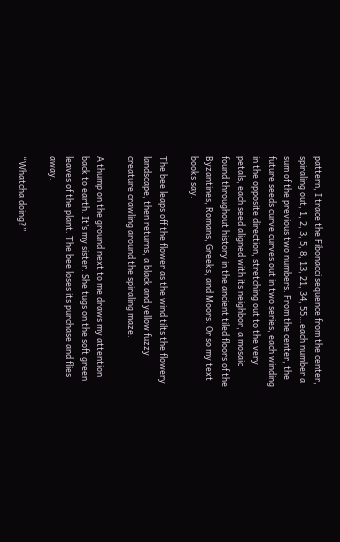pattern, I trace the Fibonacci sequence from the center, spiraling out, 1, 2, 3, 5, 8, 13, 21, 34, 55…each number a sum of the previous two numbers. From the center, the future seeds curve curves out in two series, each winding in the opposite direction, stretching out to the very petals, each seed aligned with its neighbor, a mosaic found throughout history in the ancient tiled floors of the Byzantines, Romans, Greeks, and Moors. Or so my text books say.

The bee leaps off the flower as the wind tilts the flowery landscape, then returns, a black and yellow fuzzy creature crawling around the spiraling maze.

A thump on the ground next to me draws my attention back to earth. It’s my sister. She tugs on the soft green leaves of the plant. The bee loses its purchase and flies away.

“Whatcha doing?”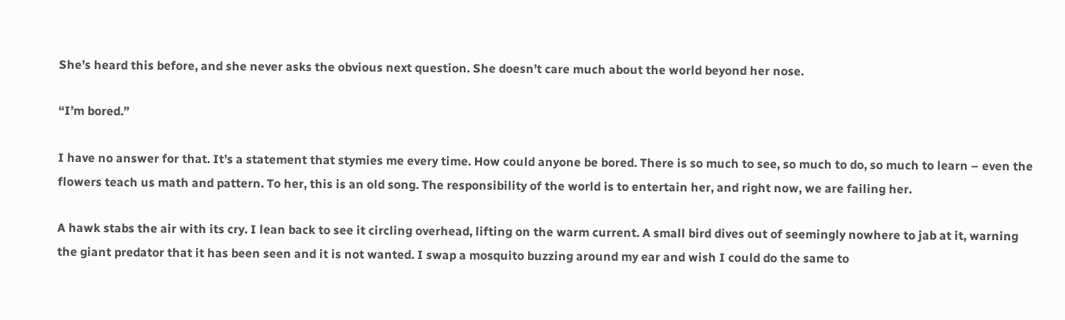She’s heard this before, and she never asks the obvious next question. She doesn’t care much about the world beyond her nose.

“I’m bored.”

I have no answer for that. It’s a statement that stymies me every time. How could anyone be bored. There is so much to see, so much to do, so much to learn – even the flowers teach us math and pattern. To her, this is an old song. The responsibility of the world is to entertain her, and right now, we are failing her.

A hawk stabs the air with its cry. I lean back to see it circling overhead, lifting on the warm current. A small bird dives out of seemingly nowhere to jab at it, warning the giant predator that it has been seen and it is not wanted. I swap a mosquito buzzing around my ear and wish I could do the same to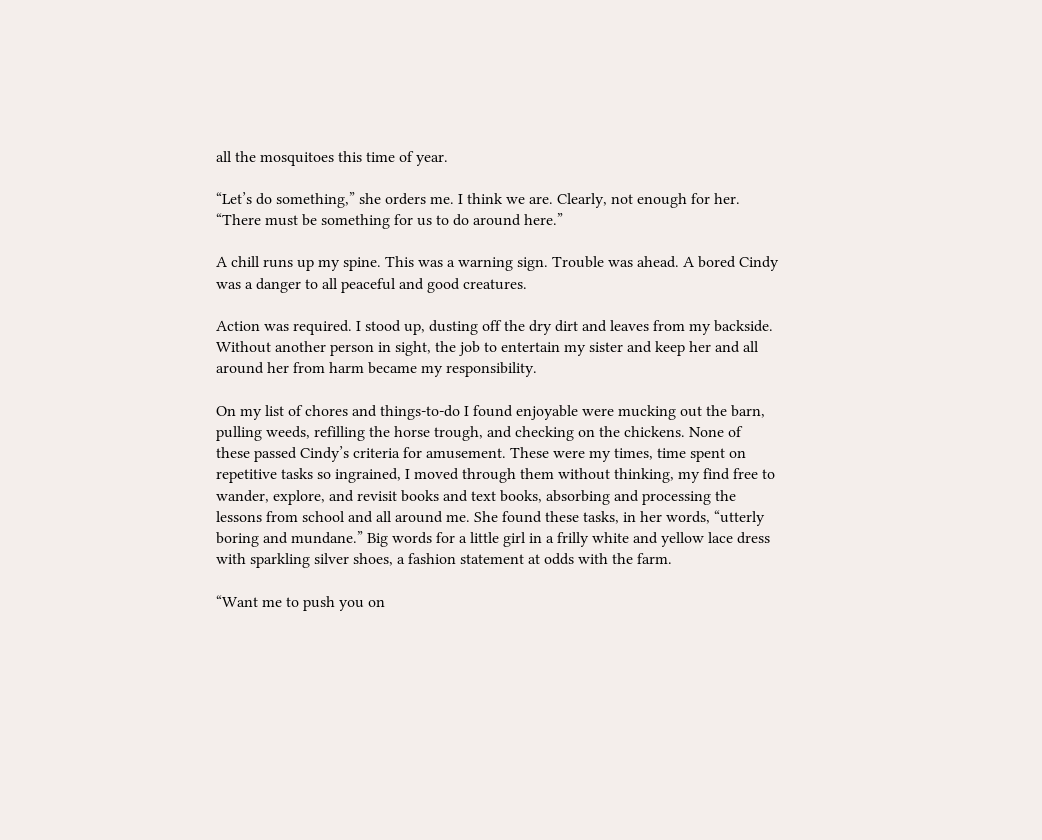all the mosquitoes this time of year.

“Let’s do something,” she orders me. I think we are. Clearly, not enough for her. “There must be something for us to do around here.”

A chill runs up my spine. This was a warning sign. Trouble was ahead. A bored Cindy was a danger to all peaceful and good creatures.

Action was required. I stood up, dusting off the dry dirt and leaves from my backside. Without another person in sight, the job to entertain my sister and keep her and all around her from harm became my responsibility.

On my list of chores and things-to-do I found enjoyable were mucking out the barn, pulling weeds, refilling the horse trough, and checking on the chickens. None of these passed Cindy’s criteria for amusement. These were my times, time spent on repetitive tasks so ingrained, I moved through them without thinking, my find free to wander, explore, and revisit books and text books, absorbing and processing the lessons from school and all around me. She found these tasks, in her words, “utterly boring and mundane.” Big words for a little girl in a frilly white and yellow lace dress with sparkling silver shoes, a fashion statement at odds with the farm.

“Want me to push you on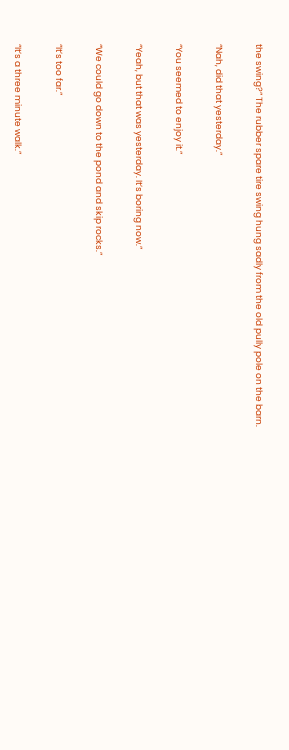the swing?” The rubber spare tire swing hung sadly from the old pully pole on the barn.

“Nah, did that yesterday.”

“You seemed to enjoy it.”

“Yeah, but that was yesterday. It’s boring now.”

“We could go down to the pond and skip rocks.”

“It’s too far.”

“It’s a three minute walk.”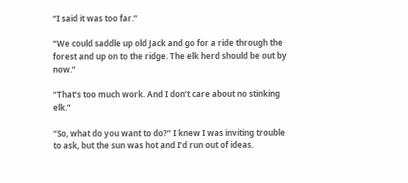“I said it was too far.”

“We could saddle up old Jack and go for a ride through the forest and up on to the ridge. The elk herd should be out by now.”

“That’s too much work. And I don’t care about no stinking elk.”

“So, what do you want to do?” I knew I was inviting trouble to ask, but the sun was hot and I’d run out of ideas.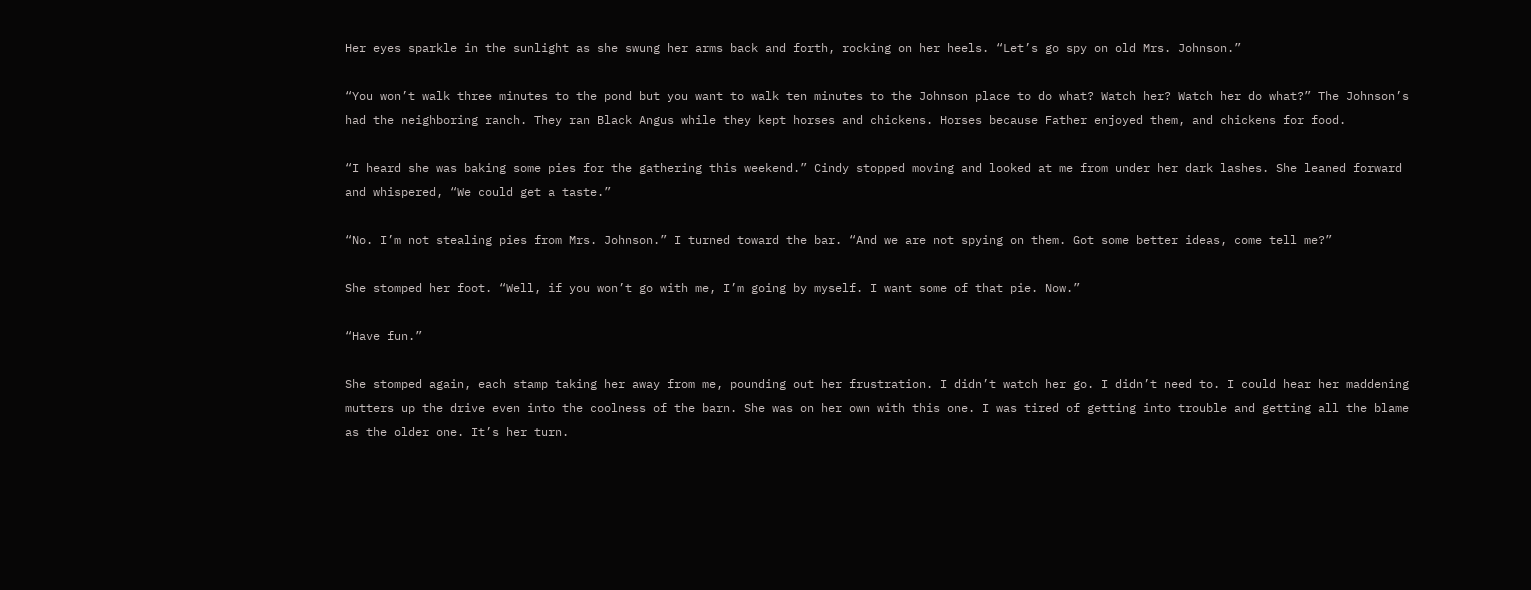Her eyes sparkle in the sunlight as she swung her arms back and forth, rocking on her heels. “Let’s go spy on old Mrs. Johnson.”

“You won’t walk three minutes to the pond but you want to walk ten minutes to the Johnson place to do what? Watch her? Watch her do what?” The Johnson’s had the neighboring ranch. They ran Black Angus while they kept horses and chickens. Horses because Father enjoyed them, and chickens for food.

“I heard she was baking some pies for the gathering this weekend.” Cindy stopped moving and looked at me from under her dark lashes. She leaned forward and whispered, “We could get a taste.”

“No. I’m not stealing pies from Mrs. Johnson.” I turned toward the bar. “And we are not spying on them. Got some better ideas, come tell me?”

She stomped her foot. “Well, if you won’t go with me, I’m going by myself. I want some of that pie. Now.”

“Have fun.”

She stomped again, each stamp taking her away from me, pounding out her frustration. I didn’t watch her go. I didn’t need to. I could hear her maddening mutters up the drive even into the coolness of the barn. She was on her own with this one. I was tired of getting into trouble and getting all the blame as the older one. It’s her turn.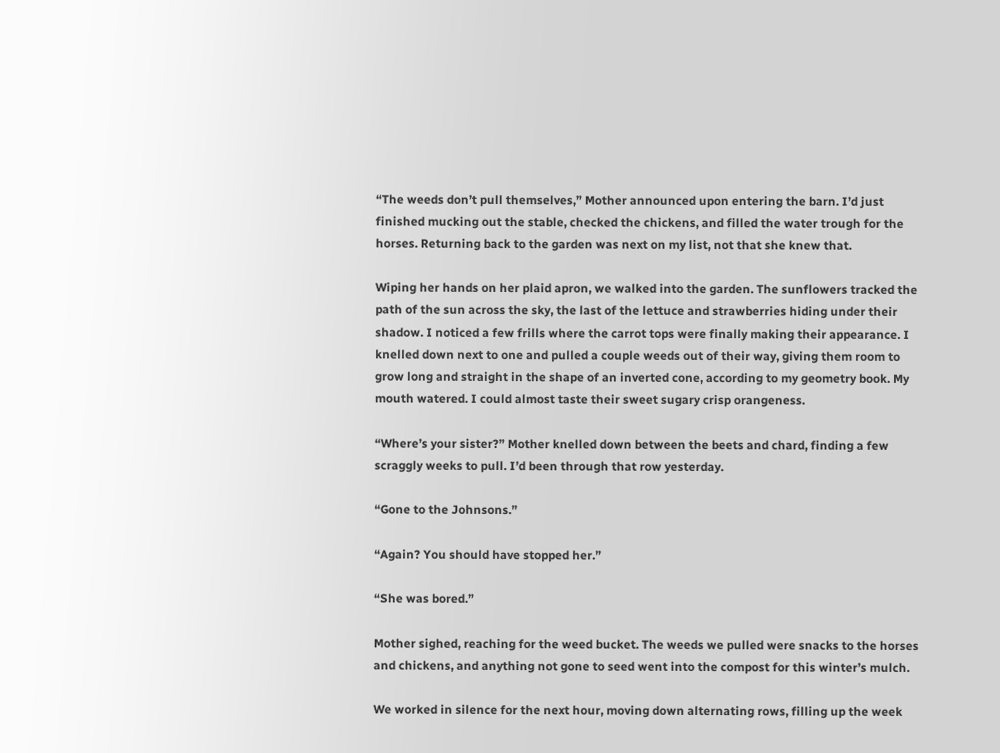“The weeds don’t pull themselves,” Mother announced upon entering the barn. I’d just finished mucking out the stable, checked the chickens, and filled the water trough for the horses. Returning back to the garden was next on my list, not that she knew that.

Wiping her hands on her plaid apron, we walked into the garden. The sunflowers tracked the path of the sun across the sky, the last of the lettuce and strawberries hiding under their shadow. I noticed a few frills where the carrot tops were finally making their appearance. I knelled down next to one and pulled a couple weeds out of their way, giving them room to grow long and straight in the shape of an inverted cone, according to my geometry book. My mouth watered. I could almost taste their sweet sugary crisp orangeness.

“Where’s your sister?” Mother knelled down between the beets and chard, finding a few scraggly weeks to pull. I’d been through that row yesterday.

“Gone to the Johnsons.”

“Again? You should have stopped her.”

“She was bored.”

Mother sighed, reaching for the weed bucket. The weeds we pulled were snacks to the horses and chickens, and anything not gone to seed went into the compost for this winter’s mulch.

We worked in silence for the next hour, moving down alternating rows, filling up the week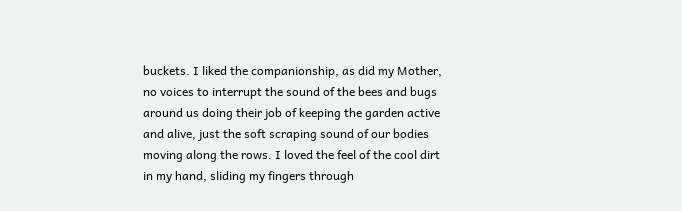buckets. I liked the companionship, as did my Mother, no voices to interrupt the sound of the bees and bugs around us doing their job of keeping the garden active and alive, just the soft scraping sound of our bodies moving along the rows. I loved the feel of the cool dirt in my hand, sliding my fingers through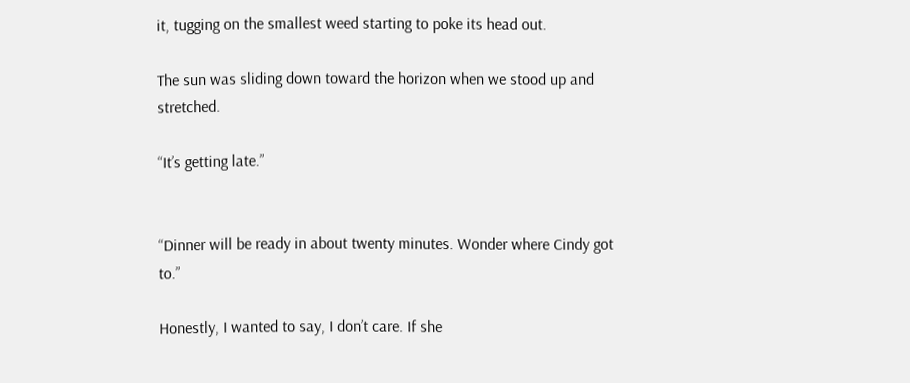it, tugging on the smallest weed starting to poke its head out.

The sun was sliding down toward the horizon when we stood up and stretched.

“It’s getting late.”


“Dinner will be ready in about twenty minutes. Wonder where Cindy got to.”

Honestly, I wanted to say, I don’t care. If she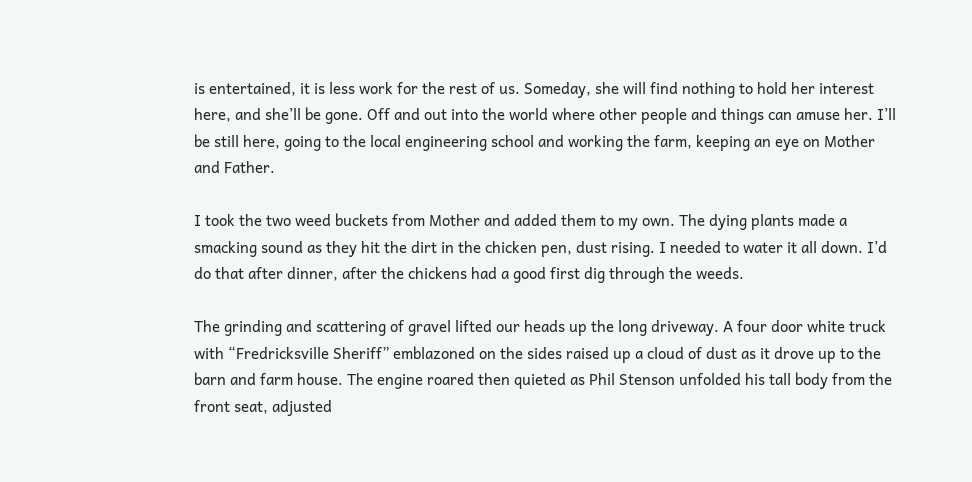is entertained, it is less work for the rest of us. Someday, she will find nothing to hold her interest here, and she’ll be gone. Off and out into the world where other people and things can amuse her. I’ll be still here, going to the local engineering school and working the farm, keeping an eye on Mother and Father.

I took the two weed buckets from Mother and added them to my own. The dying plants made a smacking sound as they hit the dirt in the chicken pen, dust rising. I needed to water it all down. I’d do that after dinner, after the chickens had a good first dig through the weeds.

The grinding and scattering of gravel lifted our heads up the long driveway. A four door white truck with “Fredricksville Sheriff” emblazoned on the sides raised up a cloud of dust as it drove up to the barn and farm house. The engine roared then quieted as Phil Stenson unfolded his tall body from the front seat, adjusted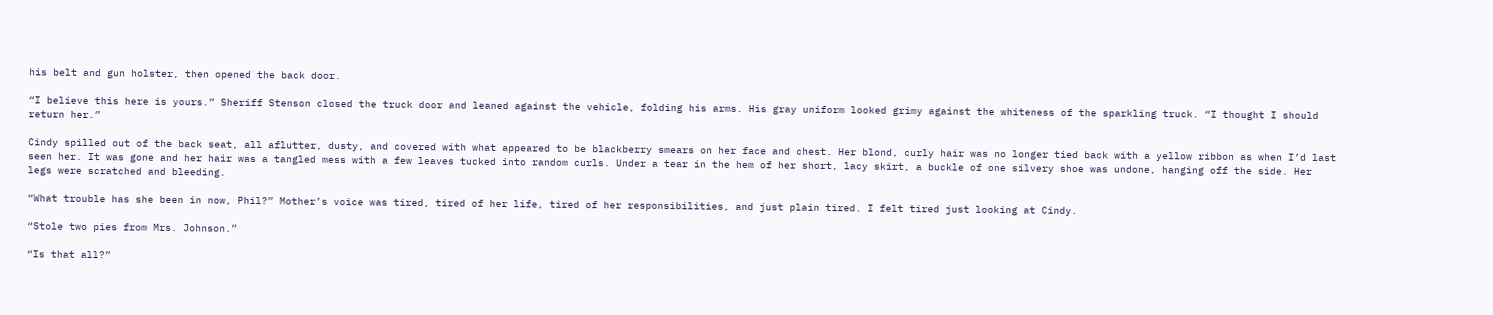his belt and gun holster, then opened the back door.

“I believe this here is yours.” Sheriff Stenson closed the truck door and leaned against the vehicle, folding his arms. His gray uniform looked grimy against the whiteness of the sparkling truck. “I thought I should return her.”

Cindy spilled out of the back seat, all aflutter, dusty, and covered with what appeared to be blackberry smears on her face and chest. Her blond, curly hair was no longer tied back with a yellow ribbon as when I’d last seen her. It was gone and her hair was a tangled mess with a few leaves tucked into random curls. Under a tear in the hem of her short, lacy skirt, a buckle of one silvery shoe was undone, hanging off the side. Her legs were scratched and bleeding.

“What trouble has she been in now, Phil?” Mother’s voice was tired, tired of her life, tired of her responsibilities, and just plain tired. I felt tired just looking at Cindy.

“Stole two pies from Mrs. Johnson.”

“Is that all?”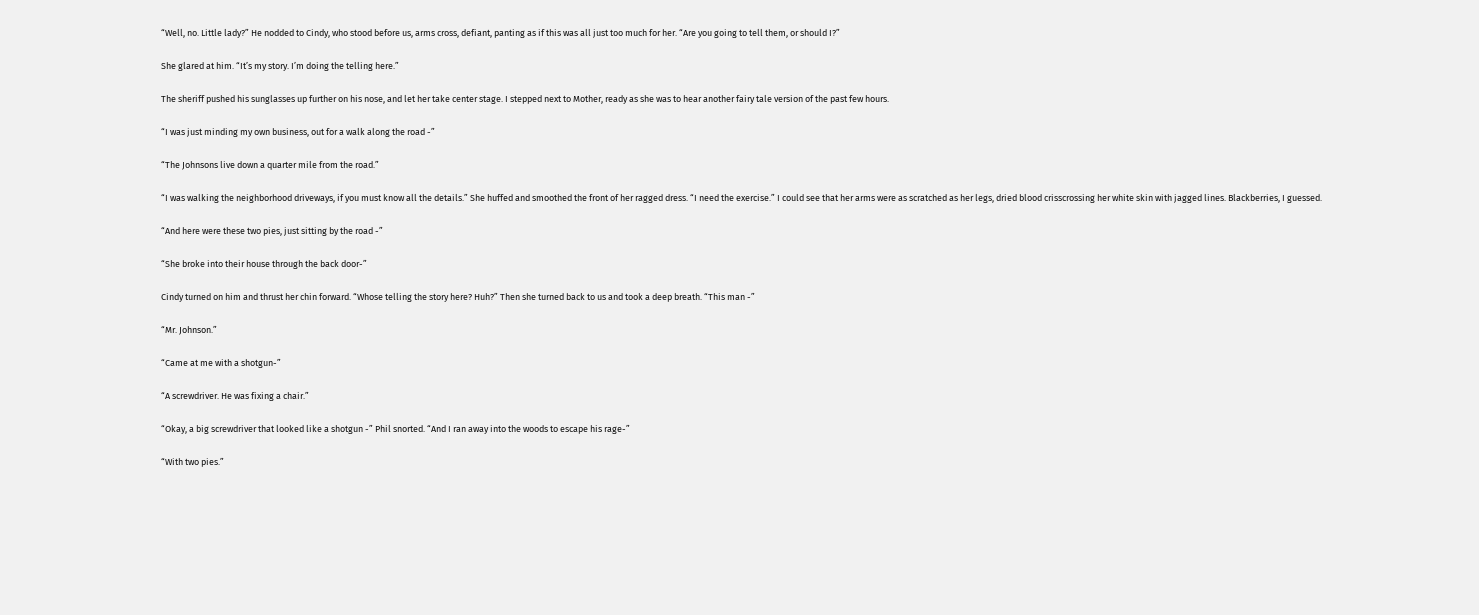“Well, no. Little lady?” He nodded to Cindy, who stood before us, arms cross, defiant, panting as if this was all just too much for her. “Are you going to tell them, or should I?”

She glared at him. “It’s my story. I’m doing the telling here.”

The sheriff pushed his sunglasses up further on his nose, and let her take center stage. I stepped next to Mother, ready as she was to hear another fairy tale version of the past few hours.

“I was just minding my own business, out for a walk along the road -”

“The Johnsons live down a quarter mile from the road.”

“I was walking the neighborhood driveways, if you must know all the details.” She huffed and smoothed the front of her ragged dress. “I need the exercise.” I could see that her arms were as scratched as her legs, dried blood crisscrossing her white skin with jagged lines. Blackberries, I guessed.

“And here were these two pies, just sitting by the road -”

“She broke into their house through the back door-”

Cindy turned on him and thrust her chin forward. “Whose telling the story here? Huh?” Then she turned back to us and took a deep breath. “This man -”

“Mr. Johnson.”

“Came at me with a shotgun-”

“A screwdriver. He was fixing a chair.”

“Okay, a big screwdriver that looked like a shotgun -” Phil snorted. “And I ran away into the woods to escape his rage-”

“With two pies.”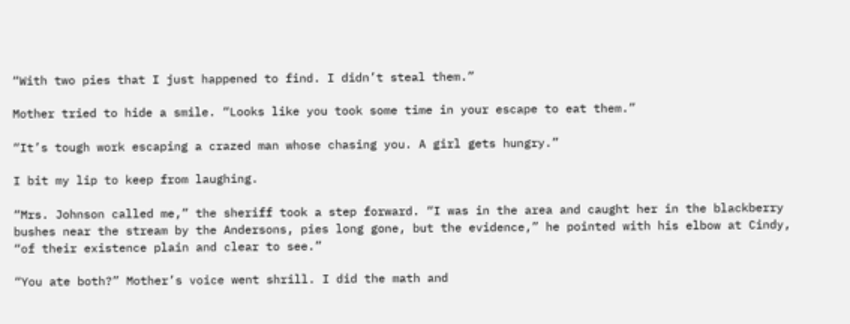“With two pies that I just happened to find. I didn’t steal them.”

Mother tried to hide a smile. “Looks like you took some time in your escape to eat them.”

“It’s tough work escaping a crazed man whose chasing you. A girl gets hungry.”

I bit my lip to keep from laughing.

“Mrs. Johnson called me,” the sheriff took a step forward. “I was in the area and caught her in the blackberry bushes near the stream by the Andersons, pies long gone, but the evidence,” he pointed with his elbow at Cindy, “of their existence plain and clear to see.”

“You ate both?” Mother’s voice went shrill. I did the math and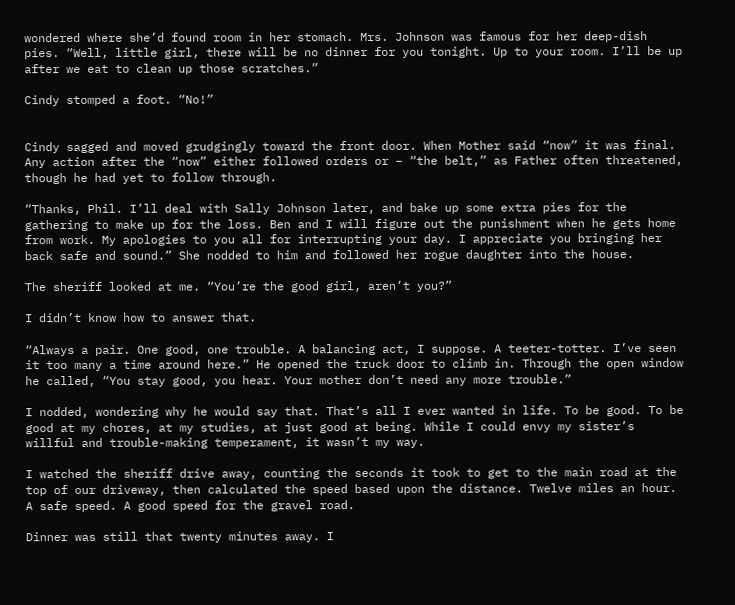wondered where she’d found room in her stomach. Mrs. Johnson was famous for her deep-dish pies. “Well, little girl, there will be no dinner for you tonight. Up to your room. I’ll be up after we eat to clean up those scratches.”

Cindy stomped a foot. “No!”


Cindy sagged and moved grudgingly toward the front door. When Mother said “now” it was final. Any action after the “now” either followed orders or – “the belt,” as Father often threatened, though he had yet to follow through.

“Thanks, Phil. I’ll deal with Sally Johnson later, and bake up some extra pies for the gathering to make up for the loss. Ben and I will figure out the punishment when he gets home from work. My apologies to you all for interrupting your day. I appreciate you bringing her back safe and sound.” She nodded to him and followed her rogue daughter into the house.

The sheriff looked at me. “You’re the good girl, aren’t you?”

I didn’t know how to answer that.

“Always a pair. One good, one trouble. A balancing act, I suppose. A teeter-totter. I’ve seen it too many a time around here.” He opened the truck door to climb in. Through the open window he called, “You stay good, you hear. Your mother don’t need any more trouble.”

I nodded, wondering why he would say that. That’s all I ever wanted in life. To be good. To be good at my chores, at my studies, at just good at being. While I could envy my sister’s willful and trouble-making temperament, it wasn’t my way.

I watched the sheriff drive away, counting the seconds it took to get to the main road at the top of our driveway, then calculated the speed based upon the distance. Twelve miles an hour. A safe speed. A good speed for the gravel road.

Dinner was still that twenty minutes away. I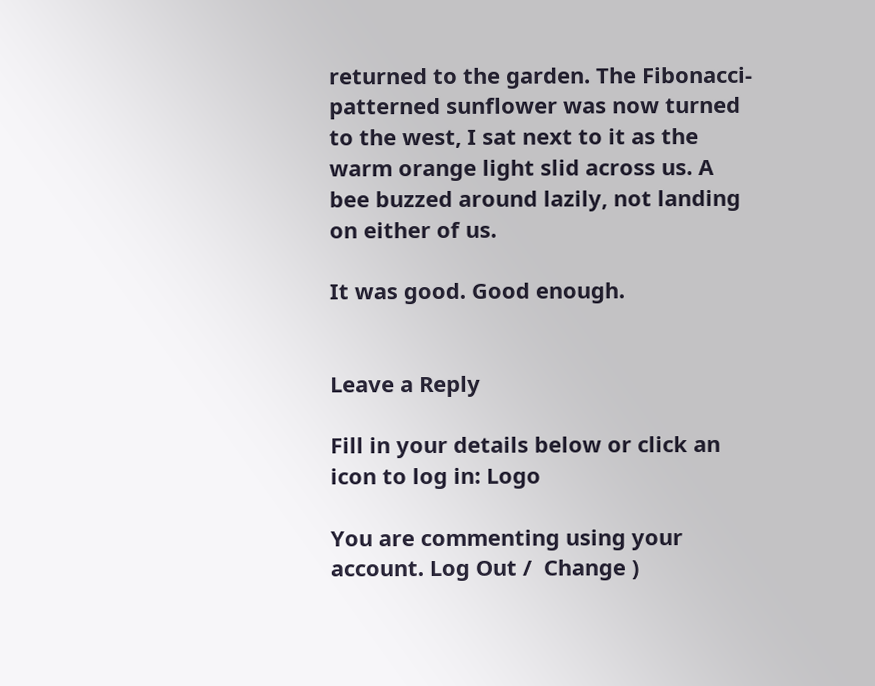returned to the garden. The Fibonacci-patterned sunflower was now turned to the west, I sat next to it as the warm orange light slid across us. A bee buzzed around lazily, not landing on either of us.

It was good. Good enough.


Leave a Reply

Fill in your details below or click an icon to log in: Logo

You are commenting using your account. Log Out /  Change )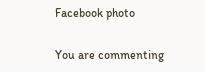Facebook photo

You are commenting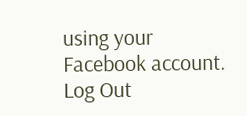using your Facebook account. Log Out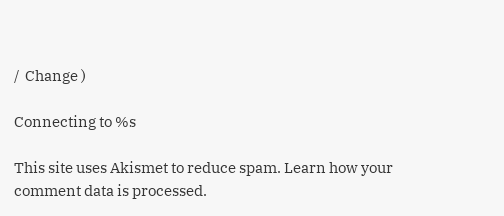/  Change )

Connecting to %s

This site uses Akismet to reduce spam. Learn how your comment data is processed.